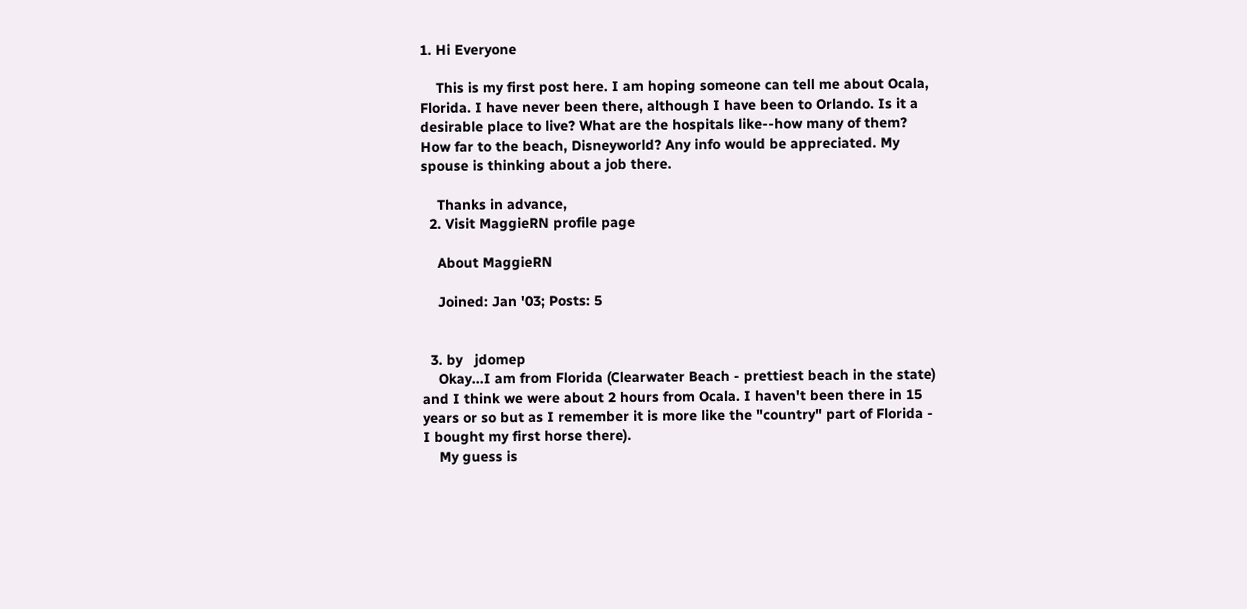1. Hi Everyone

    This is my first post here. I am hoping someone can tell me about Ocala, Florida. I have never been there, although I have been to Orlando. Is it a desirable place to live? What are the hospitals like--how many of them? How far to the beach, Disneyworld? Any info would be appreciated. My spouse is thinking about a job there.

    Thanks in advance,
  2. Visit MaggieRN profile page

    About MaggieRN

    Joined: Jan '03; Posts: 5


  3. by   jdomep
    Okay...I am from Florida (Clearwater Beach - prettiest beach in the state) and I think we were about 2 hours from Ocala. I haven't been there in 15 years or so but as I remember it is more like the "country" part of Florida - I bought my first horse there).
    My guess is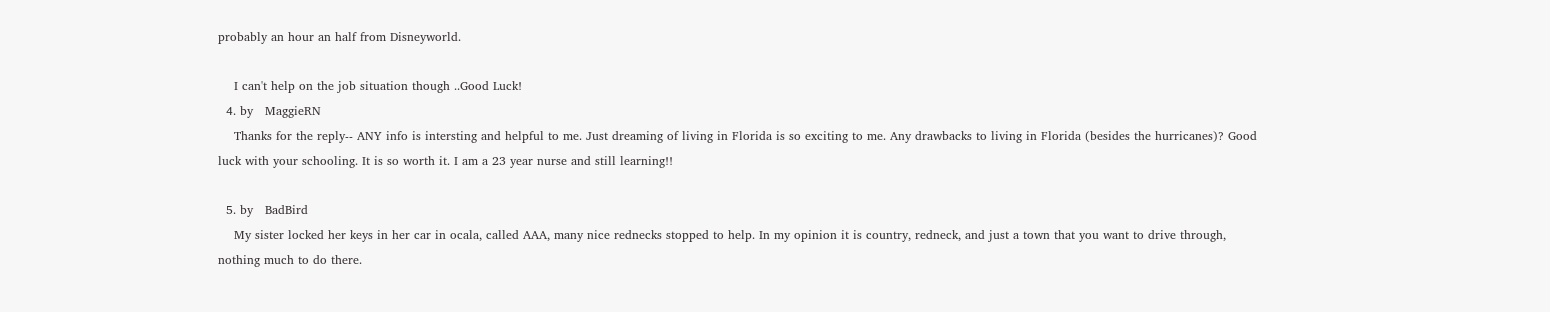probably an hour an half from Disneyworld.

    I can't help on the job situation though ..Good Luck!
  4. by   MaggieRN
    Thanks for the reply-- ANY info is intersting and helpful to me. Just dreaming of living in Florida is so exciting to me. Any drawbacks to living in Florida (besides the hurricanes)? Good luck with your schooling. It is so worth it. I am a 23 year nurse and still learning!!

  5. by   BadBird
    My sister locked her keys in her car in ocala, called AAA, many nice rednecks stopped to help. In my opinion it is country, redneck, and just a town that you want to drive through, nothing much to do there.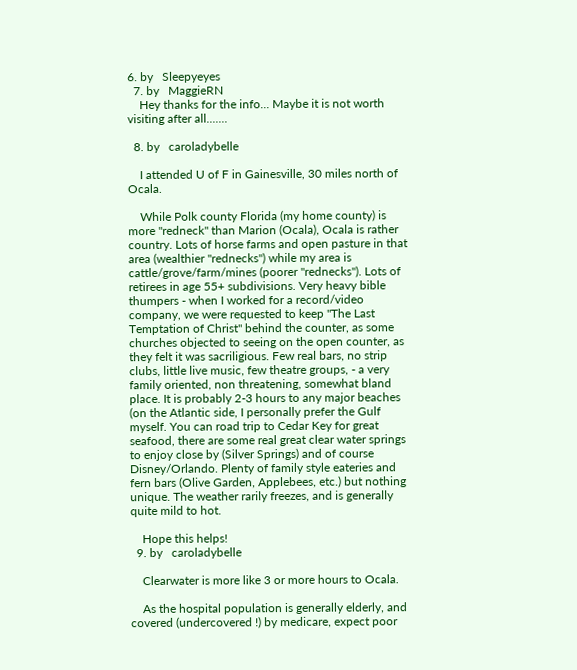6. by   Sleepyeyes
  7. by   MaggieRN
    Hey thanks for the info... Maybe it is not worth visiting after all.......

  8. by   caroladybelle

    I attended U of F in Gainesville, 30 miles north of Ocala.

    While Polk county Florida (my home county) is more "redneck" than Marion (Ocala), Ocala is rather country. Lots of horse farms and open pasture in that area (wealthier "rednecks") while my area is cattle/grove/farm/mines (poorer "rednecks"). Lots of retirees in age 55+ subdivisions. Very heavy bible thumpers - when I worked for a record/video company, we were requested to keep "The Last Temptation of Christ" behind the counter, as some churches objected to seeing on the open counter, as they felt it was sacriligious. Few real bars, no strip clubs, little live music, few theatre groups, - a very family oriented, non threatening, somewhat bland place. It is probably 2-3 hours to any major beaches (on the Atlantic side, I personally prefer the Gulf myself. You can road trip to Cedar Key for great seafood, there are some real great clear water springs to enjoy close by (Silver Springs) and of course Disney/Orlando. Plenty of family style eateries and fern bars (Olive Garden, Applebees, etc.) but nothing unique. The weather rarily freezes, and is generally quite mild to hot.

    Hope this helps!
  9. by   caroladybelle

    Clearwater is more like 3 or more hours to Ocala.

    As the hospital population is generally elderly, and covered (undercovered !) by medicare, expect poor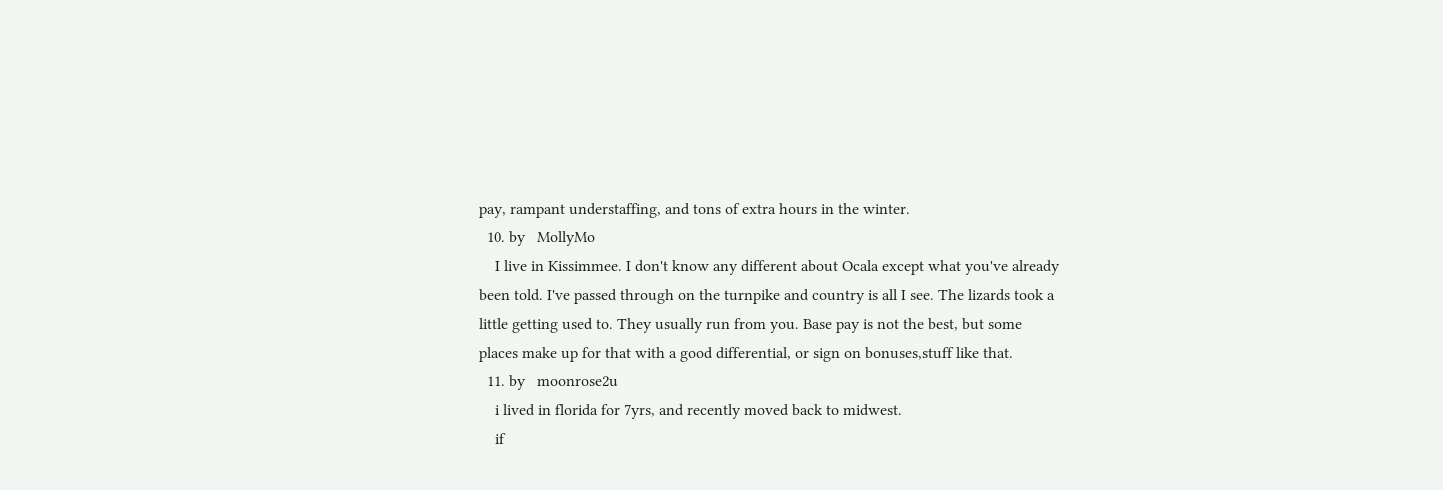pay, rampant understaffing, and tons of extra hours in the winter.
  10. by   MollyMo
    I live in Kissimmee. I don't know any different about Ocala except what you've already been told. I've passed through on the turnpike and country is all I see. The lizards took a little getting used to. They usually run from you. Base pay is not the best, but some places make up for that with a good differential, or sign on bonuses,stuff like that.
  11. by   moonrose2u
    i lived in florida for 7yrs, and recently moved back to midwest.
    if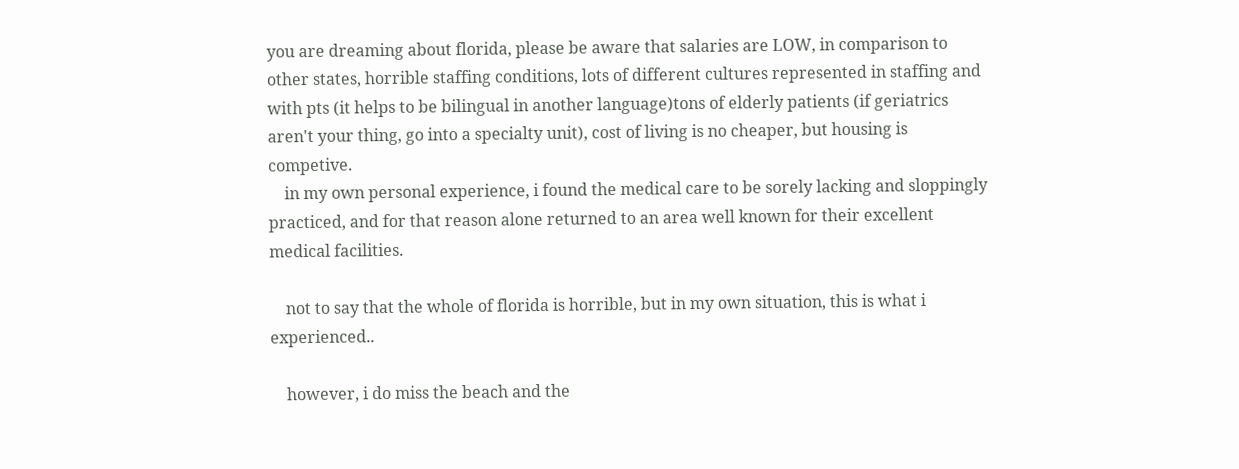you are dreaming about florida, please be aware that salaries are LOW, in comparison to other states, horrible staffing conditions, lots of different cultures represented in staffing and with pts (it helps to be bilingual in another language)tons of elderly patients (if geriatrics aren't your thing, go into a specialty unit), cost of living is no cheaper, but housing is competive.
    in my own personal experience, i found the medical care to be sorely lacking and sloppingly practiced, and for that reason alone returned to an area well known for their excellent medical facilities.

    not to say that the whole of florida is horrible, but in my own situation, this is what i experienced..

    however, i do miss the beach and the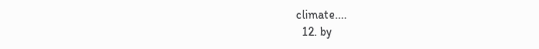climate....
  12. by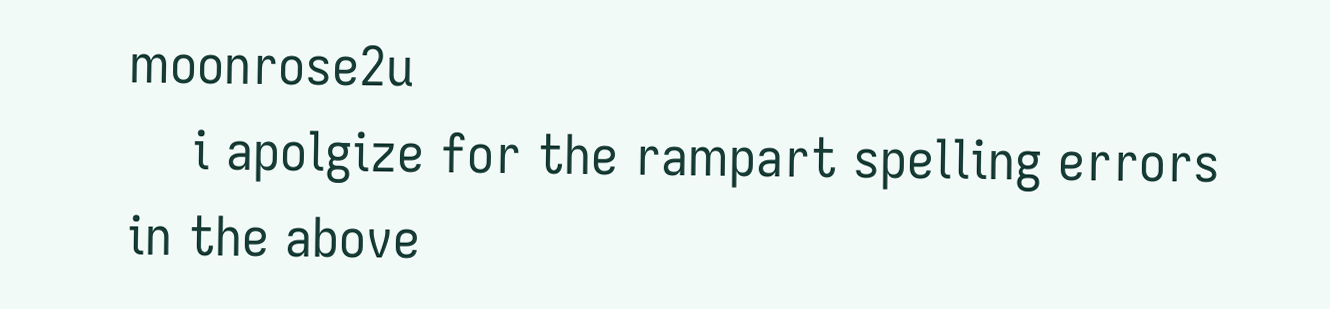moonrose2u
    i apolgize for the rampart spelling errors in the above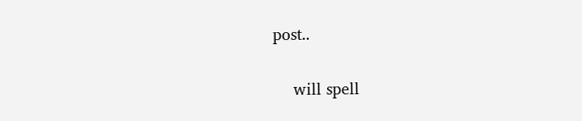post..

    will spell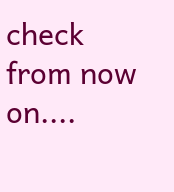check from now on....